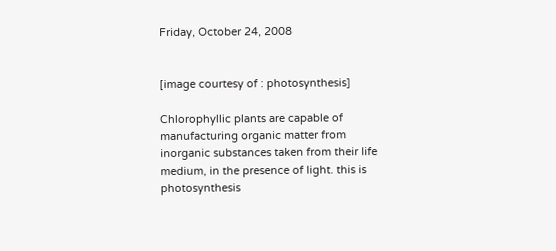Friday, October 24, 2008


[image courtesy of : photosynthesis]

Chlorophyllic plants are capable of manufacturing organic matter from inorganic substances taken from their life medium, in the presence of light. this is photosynthesis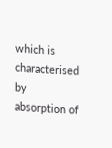which is characterised by absorption of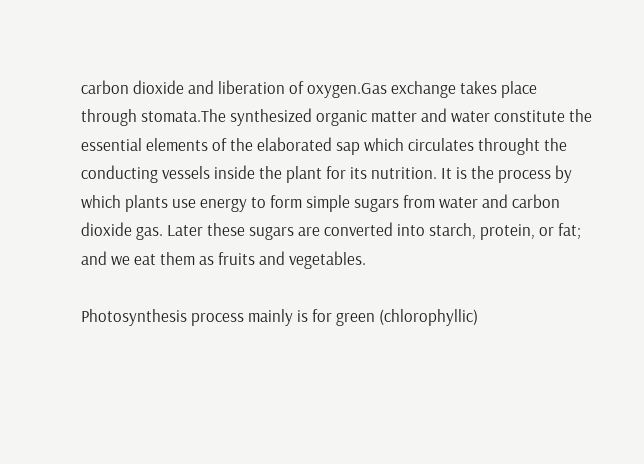carbon dioxide and liberation of oxygen.Gas exchange takes place through stomata.The synthesized organic matter and water constitute the essential elements of the elaborated sap which circulates throught the conducting vessels inside the plant for its nutrition. It is the process by which plants use energy to form simple sugars from water and carbon dioxide gas. Later these sugars are converted into starch, protein, or fat; and we eat them as fruits and vegetables.

Photosynthesis process mainly is for green (chlorophyllic)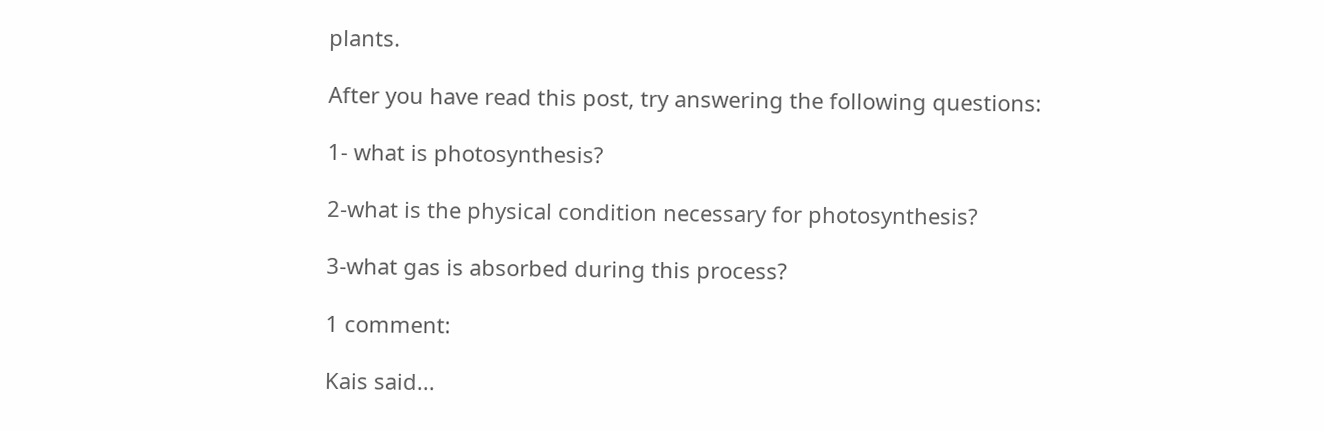plants.

After you have read this post, try answering the following questions:

1- what is photosynthesis?

2-what is the physical condition necessary for photosynthesis?

3-what gas is absorbed during this process?

1 comment:

Kais said...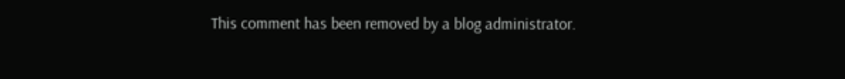This comment has been removed by a blog administrator.